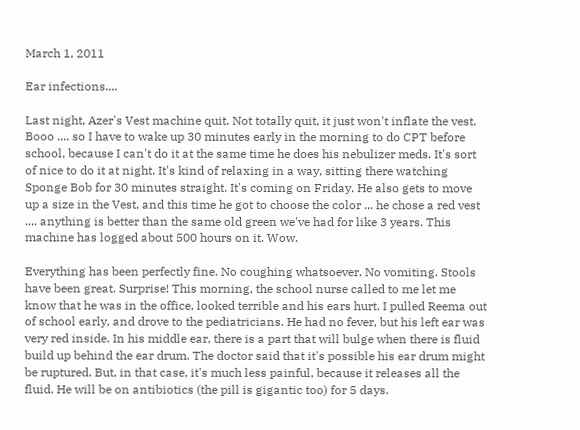March 1, 2011

Ear infections....

Last night, Azer's Vest machine quit. Not totally quit, it just won't inflate the vest. Booo .... so I have to wake up 30 minutes early in the morning to do CPT before school, because I can't do it at the same time he does his nebulizer meds. It's sort of nice to do it at night. It's kind of relaxing in a way, sitting there watching Sponge Bob for 30 minutes straight. It's coming on Friday. He also gets to move up a size in the Vest, and this time he got to choose the color ... he chose a red vest .... anything is better than the same old green we've had for like 3 years. This machine has logged about 500 hours on it. Wow.

Everything has been perfectly fine. No coughing whatsoever. No vomiting. Stools have been great. Surprise! This morning, the school nurse called to me let me know that he was in the office, looked terrible and his ears hurt. I pulled Reema out of school early, and drove to the pediatricians. He had no fever, but his left ear was very red inside. In his middle ear, there is a part that will bulge when there is fluid build up behind the ear drum. The doctor said that it's possible his ear drum might be ruptured. But, in that case, it's much less painful, because it releases all the fluid. He will be on antibiotics (the pill is gigantic too) for 5 days.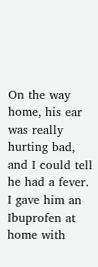On the way home, his ear was really hurting bad, and I could tell he had a fever. I gave him an Ibuprofen at home with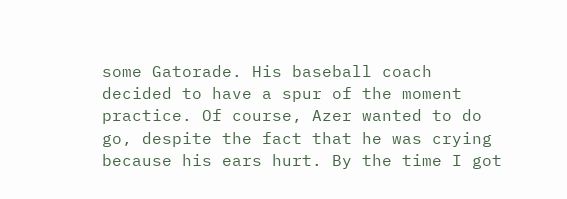some Gatorade. His baseball coach decided to have a spur of the moment practice. Of course, Azer wanted to do go, despite the fact that he was crying because his ears hurt. By the time I got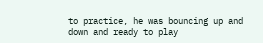to practice, he was bouncing up and down and ready to play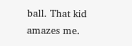ball. That kid amazes me.